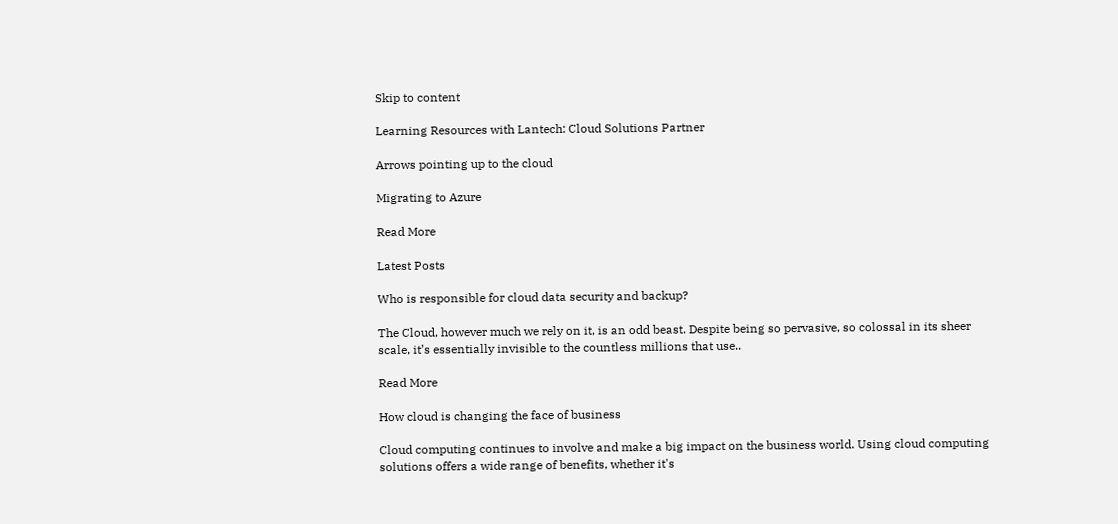Skip to content

Learning Resources with Lantech: Cloud Solutions Partner

Arrows pointing up to the cloud

Migrating to Azure

Read More

Latest Posts

Who is responsible for cloud data security and backup?

The Cloud, however much we rely on it, is an odd beast. Despite being so pervasive, so colossal in its sheer scale, it’s essentially invisible to the countless millions that use..

Read More

How cloud is changing the face of business

Cloud computing continues to involve and make a big impact on the business world. Using cloud computing solutions offers a wide range of benefits, whether it's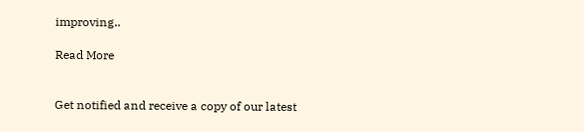improving..

Read More


Get notified and receive a copy of our latest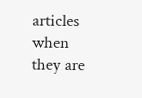articles when they are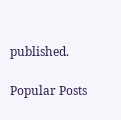published.

Popular Posts